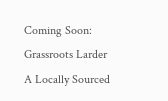Coming Soon: Grassroots Larder
A Locally Sourced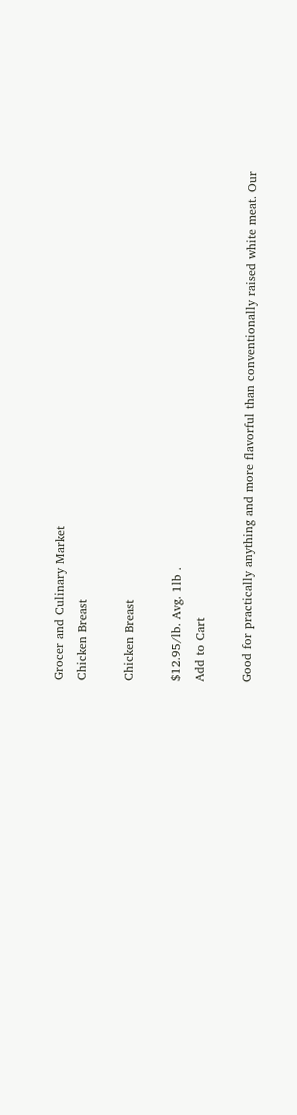Grocer and Culinary Market
Chicken Breast

Chicken Breast

$12.95/lb. Avg. 1lb .
Add to Cart

Good for practically anything and more flavorful than conventionally raised white meat. Our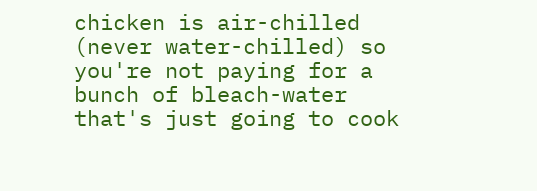chicken is air-chilled (never water-chilled) so you're not paying for a bunch of bleach-water that's just going to cook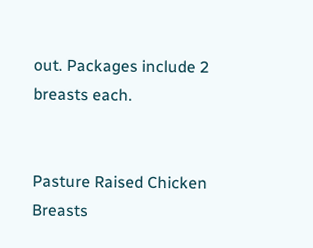out. Packages include 2 breasts each.


Pasture Raised Chicken Breasts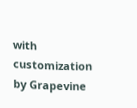with customization by Grapevine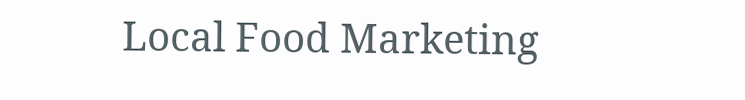Local Food Marketing